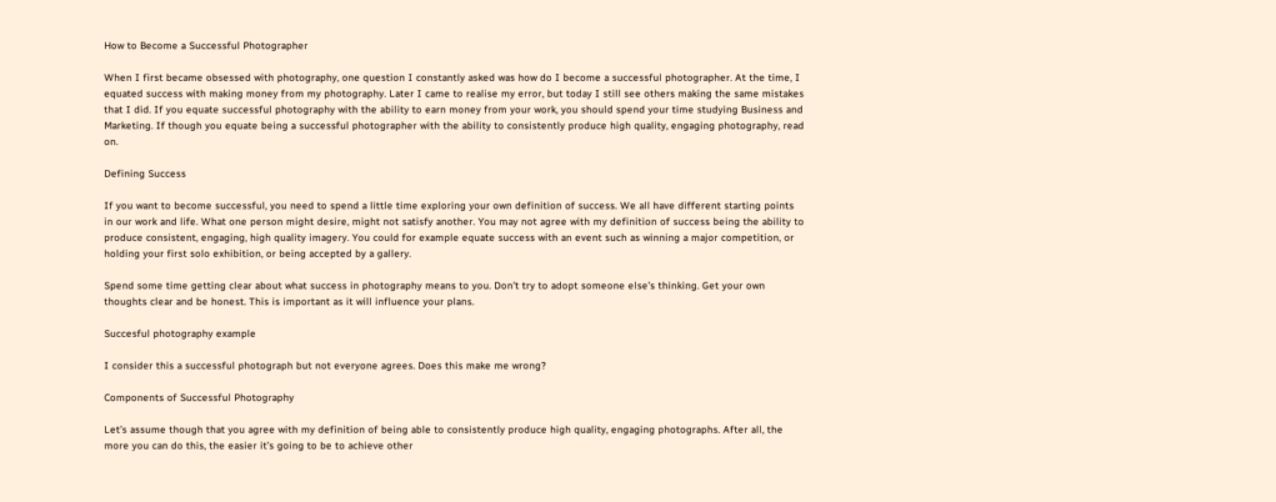How to Become a Successful Photographer

When I first became obsessed with photography, one question I constantly asked was how do I become a successful photographer. At the time, I equated success with making money from my photography. Later I came to realise my error, but today I still see others making the same mistakes that I did. If you equate successful photography with the ability to earn money from your work, you should spend your time studying Business and Marketing. If though you equate being a successful photographer with the ability to consistently produce high quality, engaging photography, read on.

Defining Success

If you want to become successful, you need to spend a little time exploring your own definition of success. We all have different starting points in our work and life. What one person might desire, might not satisfy another. You may not agree with my definition of success being the ability to produce consistent, engaging, high quality imagery. You could for example equate success with an event such as winning a major competition, or holding your first solo exhibition, or being accepted by a gallery.

Spend some time getting clear about what success in photography means to you. Don’t try to adopt someone else’s thinking. Get your own thoughts clear and be honest. This is important as it will influence your plans.

Succesful photography example

I consider this a successful photograph but not everyone agrees. Does this make me wrong?

Components of Successful Photography

Let’s assume though that you agree with my definition of being able to consistently produce high quality, engaging photographs. After all, the more you can do this, the easier it’s going to be to achieve other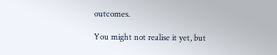outcomes.

You might not realise it yet, but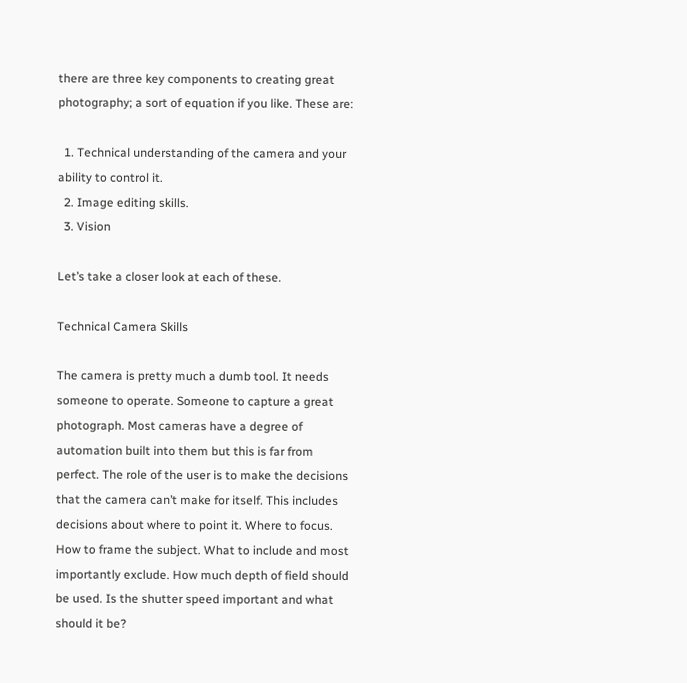there are three key components to creating great photography; a sort of equation if you like. These are:

  1. Technical understanding of the camera and your ability to control it.
  2. Image editing skills.
  3. Vision

Let’s take a closer look at each of these.

Technical Camera Skills

The camera is pretty much a dumb tool. It needs someone to operate. Someone to capture a great photograph. Most cameras have a degree of automation built into them but this is far from perfect. The role of the user is to make the decisions that the camera can’t make for itself. This includes decisions about where to point it. Where to focus. How to frame the subject. What to include and most importantly exclude. How much depth of field should be used. Is the shutter speed important and what should it be?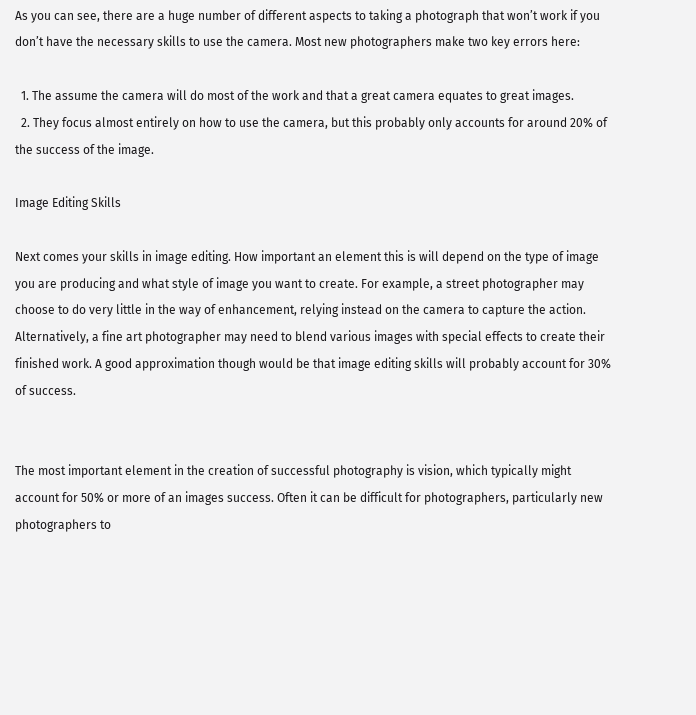As you can see, there are a huge number of different aspects to taking a photograph that won’t work if you don’t have the necessary skills to use the camera. Most new photographers make two key errors here:

  1. The assume the camera will do most of the work and that a great camera equates to great images.
  2. They focus almost entirely on how to use the camera, but this probably only accounts for around 20% of the success of the image.

Image Editing Skills

Next comes your skills in image editing. How important an element this is will depend on the type of image you are producing and what style of image you want to create. For example, a street photographer may choose to do very little in the way of enhancement, relying instead on the camera to capture the action. Alternatively, a fine art photographer may need to blend various images with special effects to create their finished work. A good approximation though would be that image editing skills will probably account for 30% of success.


The most important element in the creation of successful photography is vision, which typically might account for 50% or more of an images success. Often it can be difficult for photographers, particularly new photographers to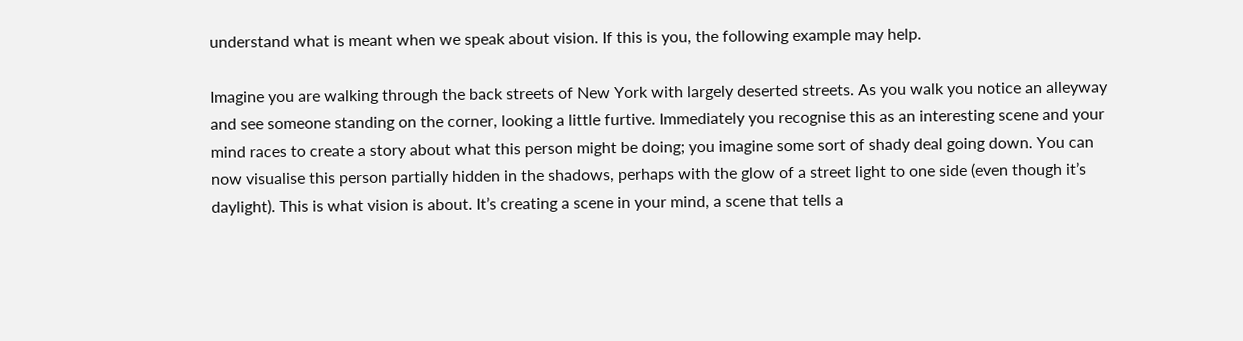understand what is meant when we speak about vision. If this is you, the following example may help.

Imagine you are walking through the back streets of New York with largely deserted streets. As you walk you notice an alleyway and see someone standing on the corner, looking a little furtive. Immediately you recognise this as an interesting scene and your mind races to create a story about what this person might be doing; you imagine some sort of shady deal going down. You can now visualise this person partially hidden in the shadows, perhaps with the glow of a street light to one side (even though it’s daylight). This is what vision is about. It’s creating a scene in your mind, a scene that tells a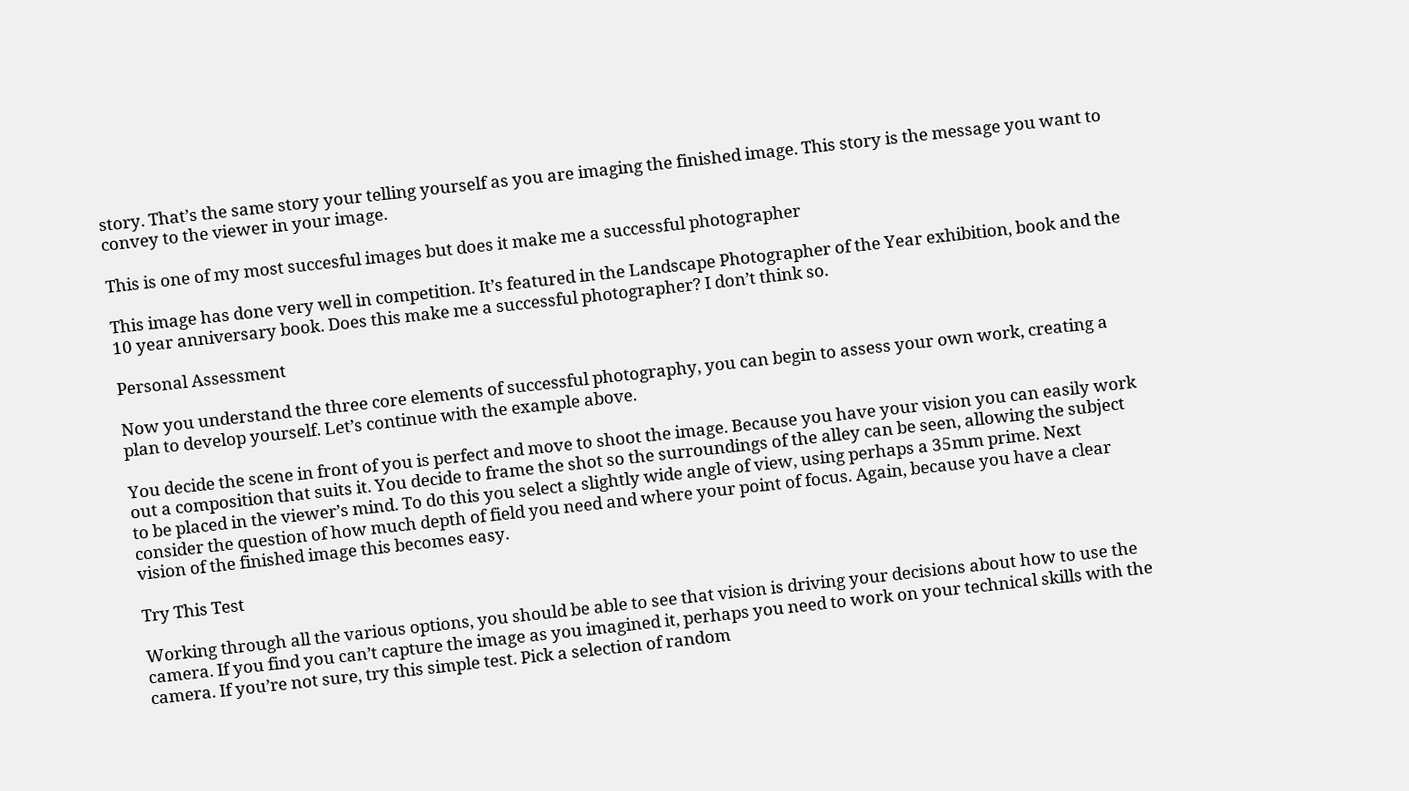story. That’s the same story your telling yourself as you are imaging the finished image. This story is the message you want to convey to the viewer in your image.

This is one of my most succesful images but does it make me a successful photographer

This image has done very well in competition. It’s featured in the Landscape Photographer of the Year exhibition, book and the 10 year anniversary book. Does this make me a successful photographer? I don’t think so.

Personal Assessment

Now you understand the three core elements of successful photography, you can begin to assess your own work, creating a plan to develop yourself. Let’s continue with the example above.

You decide the scene in front of you is perfect and move to shoot the image. Because you have your vision you can easily work out a composition that suits it. You decide to frame the shot so the surroundings of the alley can be seen, allowing the subject to be placed in the viewer’s mind. To do this you select a slightly wide angle of view, using perhaps a 35mm prime. Next consider the question of how much depth of field you need and where your point of focus. Again, because you have a clear vision of the finished image this becomes easy.

Try This Test

Working through all the various options, you should be able to see that vision is driving your decisions about how to use the camera. If you find you can’t capture the image as you imagined it, perhaps you need to work on your technical skills with the camera. If you’re not sure, try this simple test. Pick a selection of random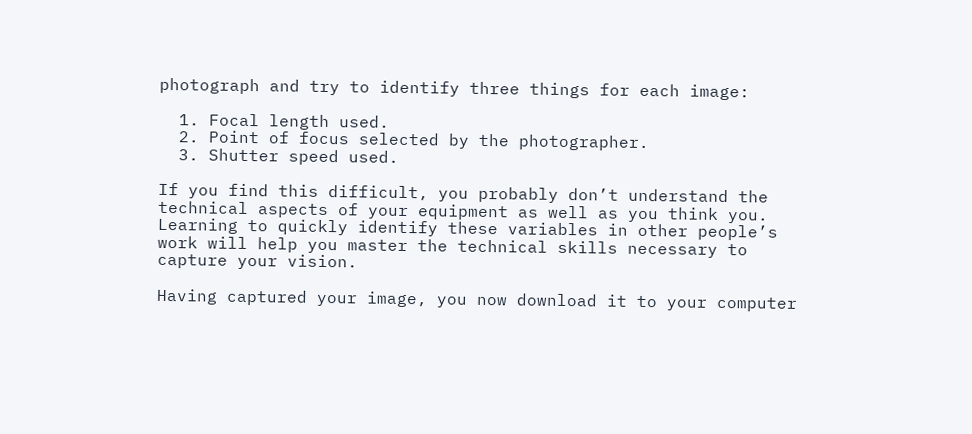photograph and try to identify three things for each image:

  1. Focal length used.
  2. Point of focus selected by the photographer.
  3. Shutter speed used.

If you find this difficult, you probably don’t understand the technical aspects of your equipment as well as you think you. Learning to quickly identify these variables in other people’s work will help you master the technical skills necessary to capture your vision.

Having captured your image, you now download it to your computer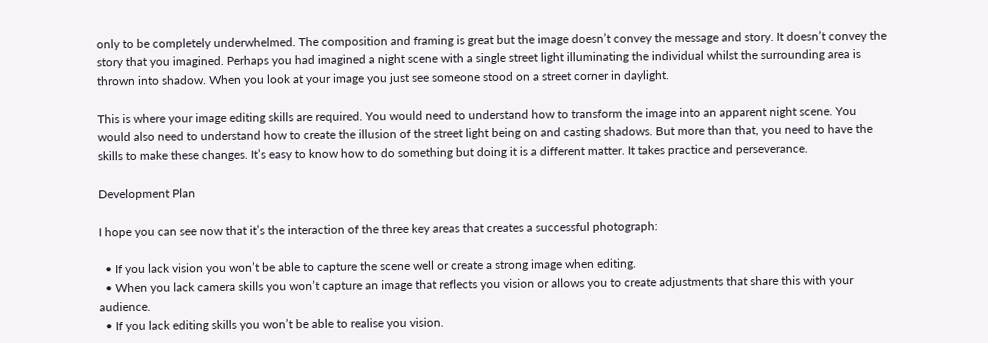only to be completely underwhelmed. The composition and framing is great but the image doesn’t convey the message and story. It doesn’t convey the story that you imagined. Perhaps you had imagined a night scene with a single street light illuminating the individual whilst the surrounding area is thrown into shadow. When you look at your image you just see someone stood on a street corner in daylight.

This is where your image editing skills are required. You would need to understand how to transform the image into an apparent night scene. You would also need to understand how to create the illusion of the street light being on and casting shadows. But more than that, you need to have the skills to make these changes. It’s easy to know how to do something but doing it is a different matter. It takes practice and perseverance.

Development Plan

I hope you can see now that it’s the interaction of the three key areas that creates a successful photograph:

  • If you lack vision you won’t be able to capture the scene well or create a strong image when editing.
  • When you lack camera skills you won’t capture an image that reflects you vision or allows you to create adjustments that share this with your audience.
  • If you lack editing skills you won’t be able to realise you vision.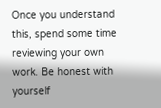Once you understand this, spend some time reviewing your own work. Be honest with yourself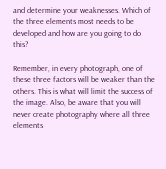and determine your weaknesses. Which of the three elements most needs to be developed and how are you going to do this?

Remember, in every photograph, one of these three factors will be weaker than the others. This is what will limit the success of the image. Also, be aware that you will never create photography where all three elements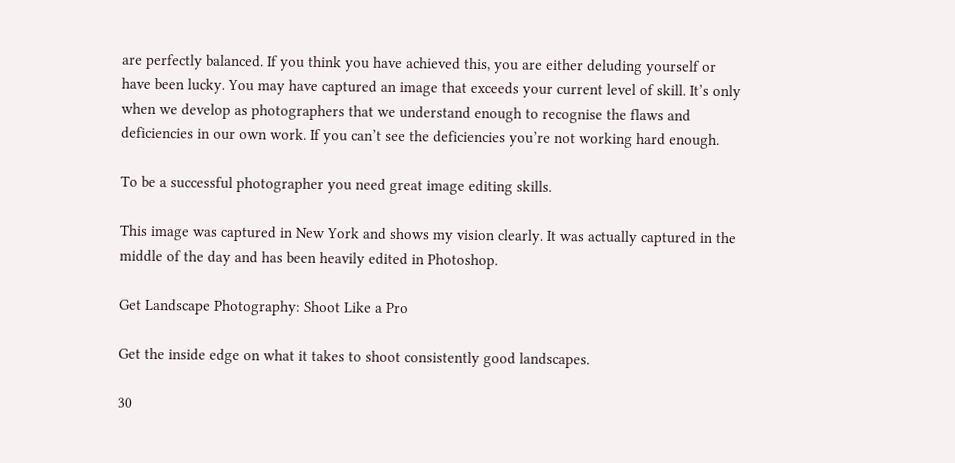are perfectly balanced. If you think you have achieved this, you are either deluding yourself or have been lucky. You may have captured an image that exceeds your current level of skill. It’s only when we develop as photographers that we understand enough to recognise the flaws and deficiencies in our own work. If you can’t see the deficiencies you’re not working hard enough.

To be a successful photographer you need great image editing skills.

This image was captured in New York and shows my vision clearly. It was actually captured in the middle of the day and has been heavily edited in Photoshop.

Get Landscape Photography: Shoot Like a Pro

Get the inside edge on what it takes to shoot consistently good landscapes.

30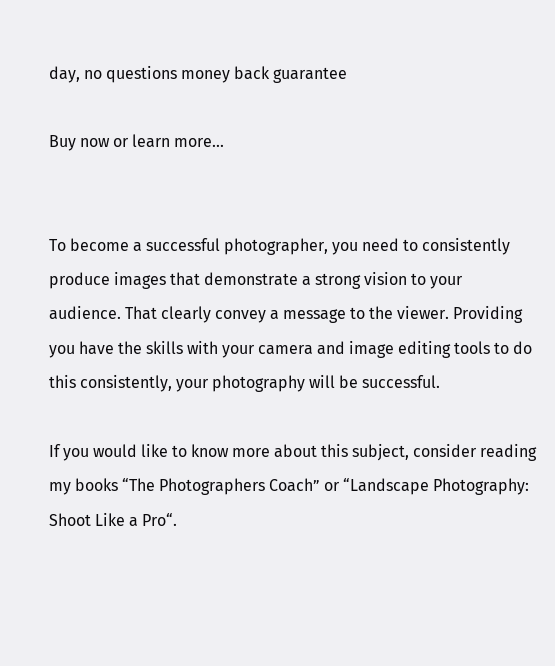day, no questions money back guarantee

Buy now or learn more...


To become a successful photographer, you need to consistently produce images that demonstrate a strong vision to your audience. That clearly convey a message to the viewer. Providing you have the skills with your camera and image editing tools to do this consistently, your photography will be successful.

If you would like to know more about this subject, consider reading my books “The Photographers Coach” or “Landscape Photography: Shoot Like a Pro“.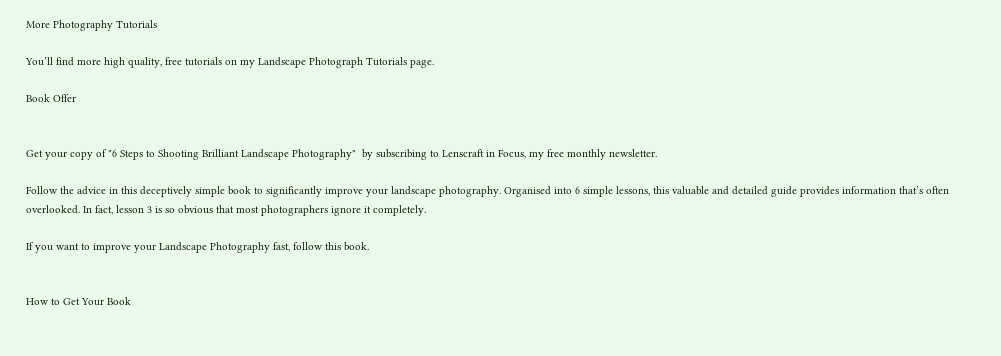More Photography Tutorials

You’ll find more high quality, free tutorials on my Landscape Photograph Tutorials page.

Book Offer


Get your copy of "6 Steps to Shooting Brilliant Landscape Photography"  by subscribing to Lenscraft in Focus, my free monthly newsletter.

Follow the advice in this deceptively simple book to significantly improve your landscape photography. Organised into 6 simple lessons, this valuable and detailed guide provides information that’s often overlooked. In fact, lesson 3 is so obvious that most photographers ignore it completely.

If you want to improve your Landscape Photography fast, follow this book.


How to Get Your Book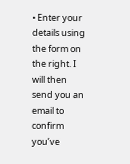• Enter your details using the form on the right. I will then send you an email to confirm you’ve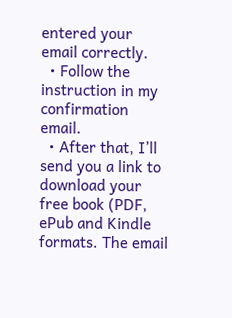entered your email correctly.
  • Follow the instruction in my confirmation email.
  • After that, I’ll send you a link to download your free book (PDF, ePub and Kindle formats. The email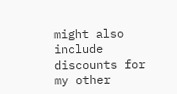might also include discounts for my other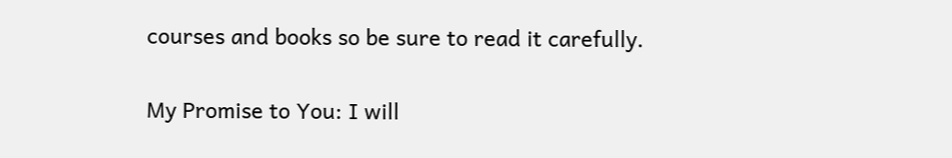courses and books so be sure to read it carefully.

My Promise to You: I will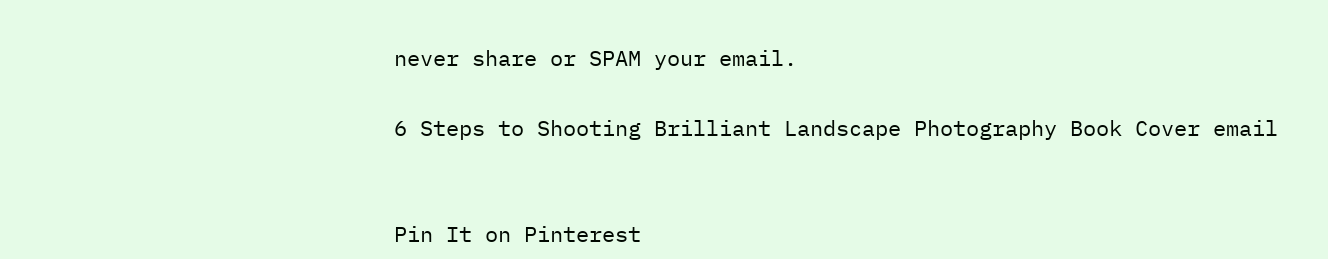never share or SPAM your email.

6 Steps to Shooting Brilliant Landscape Photography Book Cover email


Pin It on Pinterest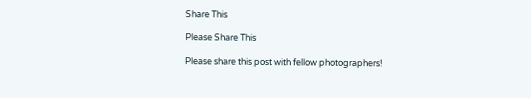Share This

Please Share This

Please share this post with fellow photographers!